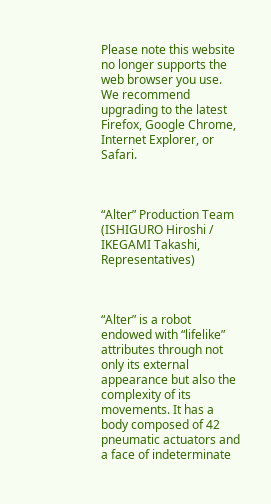Please note this website no longer supports the web browser you use.
We recommend upgrading to the latest Firefox, Google Chrome, Internet Explorer, or Safari.



“Alter” Production Team (ISHIGURO Hiroshi / IKEGAMI Takashi, Representatives)



“Alter” is a robot endowed with “lifelike” attributes through not only its external appearance but also the complexity of its movements. It has a body composed of 42 pneumatic actuators and a face of indeterminate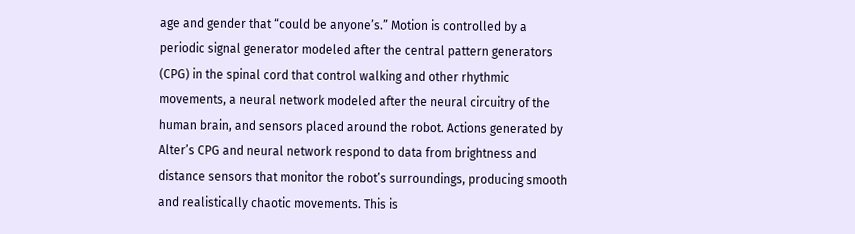age and gender that “could be anyoneʼs.” Motion is controlled by a periodic signal generator modeled after the central pattern generators (CPG) in the spinal cord that control walking and other rhythmic movements, a neural network modeled after the neural circuitry of the human brain, and sensors placed around the robot. Actions generated by Alterʼs CPG and neural network respond to data from brightness and distance sensors that monitor the robotʼs surroundings, producing smooth and realistically chaotic movements. This is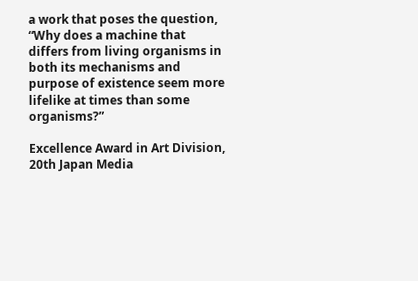a work that poses the question, “Why does a machine that differs from living organisms in both its mechanisms and purpose of existence seem more lifelike at times than some organisms?”

Excellence Award in Art Division, 20th Japan Media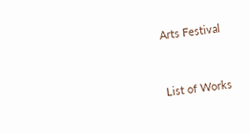Arts Festival



List of Works